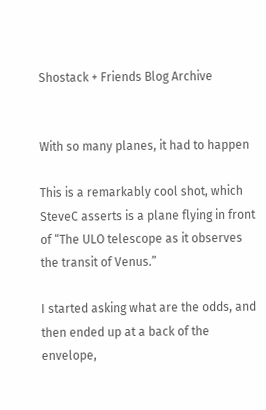Shostack + Friends Blog Archive


With so many planes, it had to happen

This is a remarkably cool shot, which SteveC asserts is a plane flying in front of “The ULO telescope as it observes the transit of Venus.”

I started asking what are the odds, and then ended up at a back of the envelope,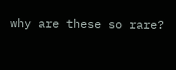why are these so rare?